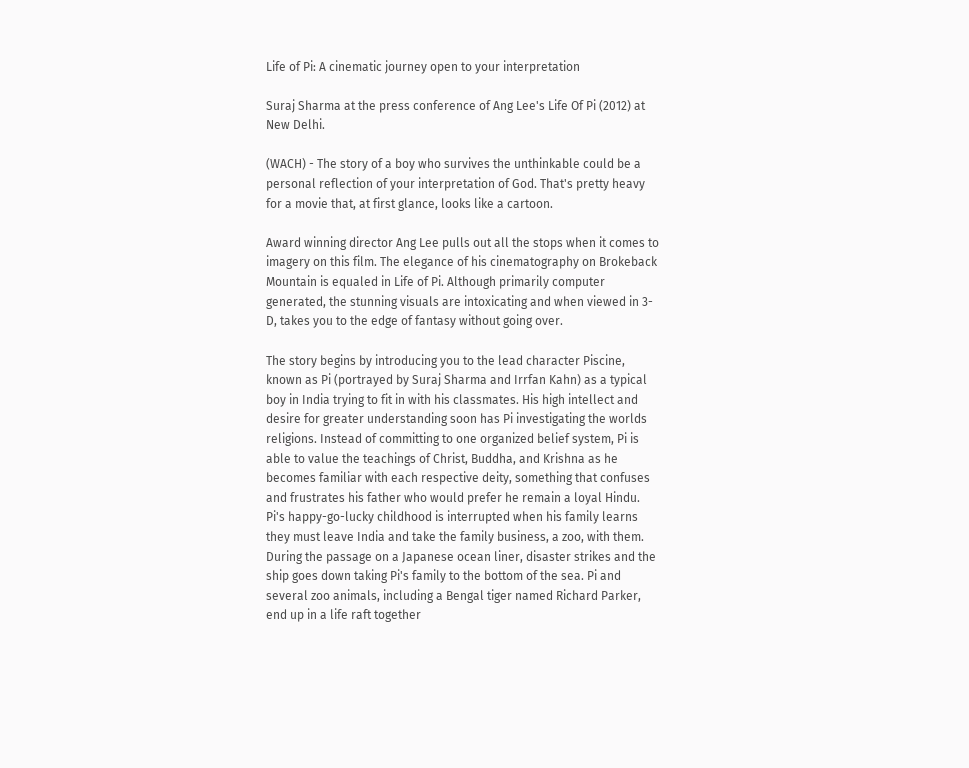Life of Pi: A cinematic journey open to your interpretation

Suraj Sharma at the press conference of Ang Lee's Life Of Pi (2012) at New Delhi.

(WACH) - The story of a boy who survives the unthinkable could be a personal reflection of your interpretation of God. That's pretty heavy for a movie that, at first glance, looks like a cartoon.

Award winning director Ang Lee pulls out all the stops when it comes to imagery on this film. The elegance of his cinematography on Brokeback Mountain is equaled in Life of Pi. Although primarily computer generated, the stunning visuals are intoxicating and when viewed in 3-D, takes you to the edge of fantasy without going over.

The story begins by introducing you to the lead character Piscine, known as Pi (portrayed by Suraj Sharma and Irrfan Kahn) as a typical boy in India trying to fit in with his classmates. His high intellect and desire for greater understanding soon has Pi investigating the worlds religions. Instead of committing to one organized belief system, Pi is able to value the teachings of Christ, Buddha, and Krishna as he becomes familiar with each respective deity, something that confuses and frustrates his father who would prefer he remain a loyal Hindu. Pi's happy-go-lucky childhood is interrupted when his family learns they must leave India and take the family business, a zoo, with them. During the passage on a Japanese ocean liner, disaster strikes and the ship goes down taking Pi's family to the bottom of the sea. Pi and several zoo animals, including a Bengal tiger named Richard Parker, end up in a life raft together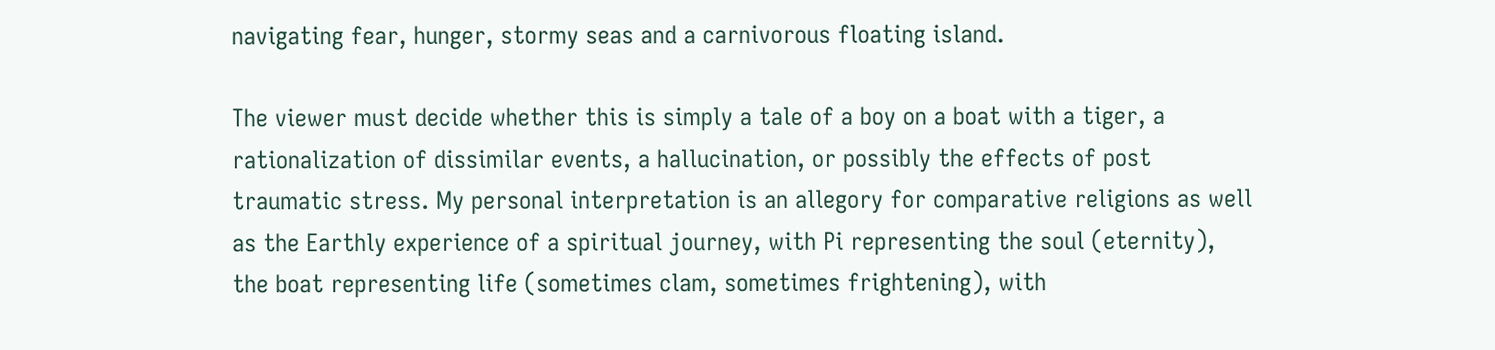navigating fear, hunger, stormy seas and a carnivorous floating island.

The viewer must decide whether this is simply a tale of a boy on a boat with a tiger, a rationalization of dissimilar events, a hallucination, or possibly the effects of post traumatic stress. My personal interpretation is an allegory for comparative religions as well as the Earthly experience of a spiritual journey, with Pi representing the soul (eternity), the boat representing life (sometimes clam, sometimes frightening), with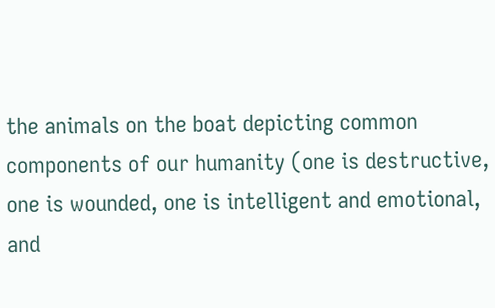the animals on the boat depicting common components of our humanity (one is destructive, one is wounded, one is intelligent and emotional, and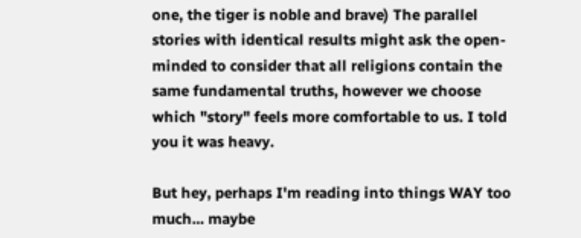one, the tiger is noble and brave) The parallel stories with identical results might ask the open-minded to consider that all religions contain the same fundamental truths, however we choose which "story" feels more comfortable to us. I told you it was heavy.

But hey, perhaps I'm reading into things WAY too much... maybe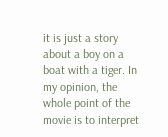it is just a story about a boy on a boat with a tiger. In my opinion, the whole point of the movie is to interpret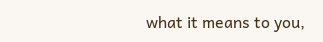what it means to you,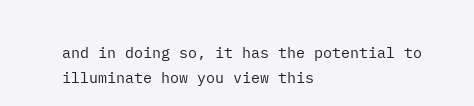and in doing so, it has the potential to illuminate how you view this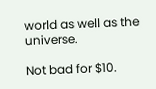world as well as the universe.

Not bad for $10.